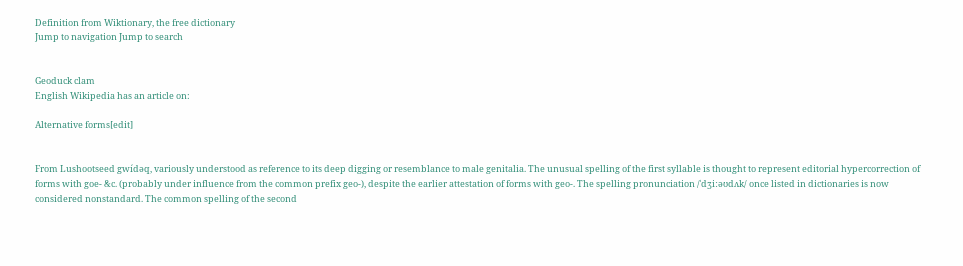Definition from Wiktionary, the free dictionary
Jump to navigation Jump to search


Geoduck clam
English Wikipedia has an article on:

Alternative forms[edit]


From Lushootseed gwídəq, variously understood as reference to its deep digging or resemblance to male genitalia. The unusual spelling of the first syllable is thought to represent editorial hypercorrection of forms with goe- &c. (probably under influence from the common prefix geo-), despite the earlier attestation of forms with geo-. The spelling pronunciation /ˈdʒiːəʊdʌk/ once listed in dictionaries is now considered nonstandard. The common spelling of the second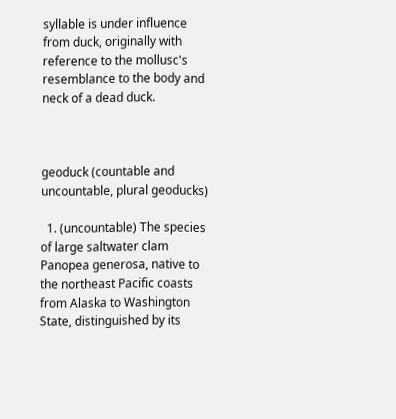syllable is under influence from duck, originally with reference to the mollusc's resemblance to the body and neck of a dead duck.



geoduck (countable and uncountable, plural geoducks)

  1. (uncountable) The species of large saltwater clam Panopea generosa, native to the northeast Pacific coasts from Alaska to Washington State, distinguished by its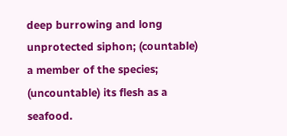deep burrowing and long unprotected siphon; (countable) a member of the species; (uncountable) its flesh as a seafood.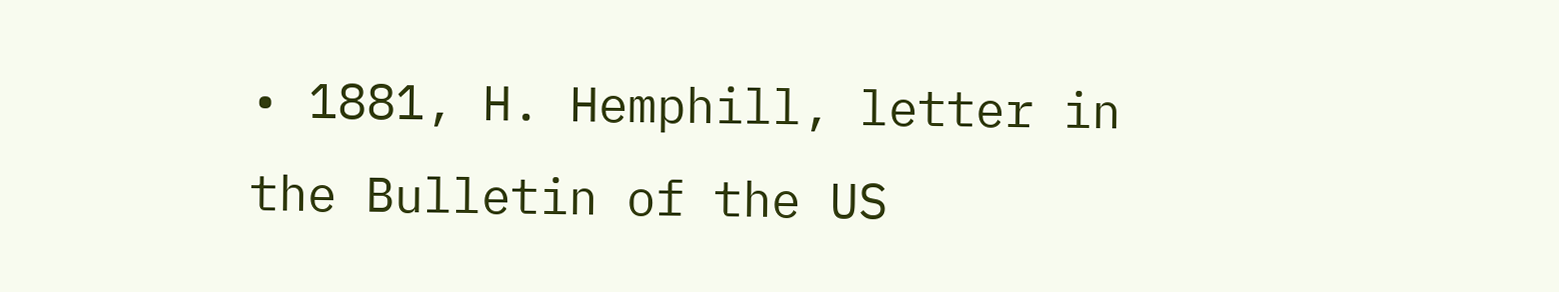• 1881, H. Hemphill, letter in the Bulletin of the US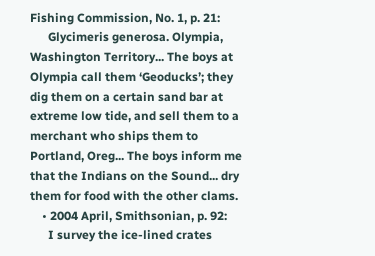Fishing Commission, No. 1, p. 21:
      Glycimeris generosa. Olympia, Washington Territory... The boys at Olympia call them ‘Geoducks’; they dig them on a certain sand bar at extreme low tide, and sell them to a merchant who ships them to Portland, Oreg... The boys inform me that the Indians on the Sound... dry them for food with the other clams.
    • 2004 April, Smithsonian, p. 92:
      I survey the ice-lined crates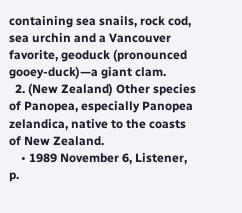containing sea snails, rock cod, sea urchin and a Vancouver favorite, geoduck (pronounced gooey-duck)—a giant clam.
  2. (New Zealand) Other species of Panopea, especially Panopea zelandica, native to the coasts of New Zealand.
    • 1989 November 6, Listener, p.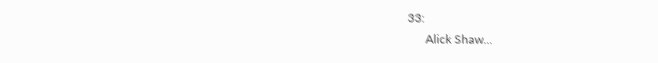33:
      Alick Shaw...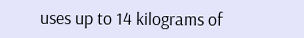uses up to 14 kilograms of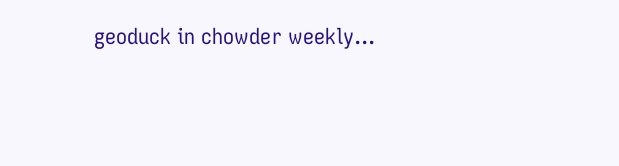geoduck in chowder weekly...